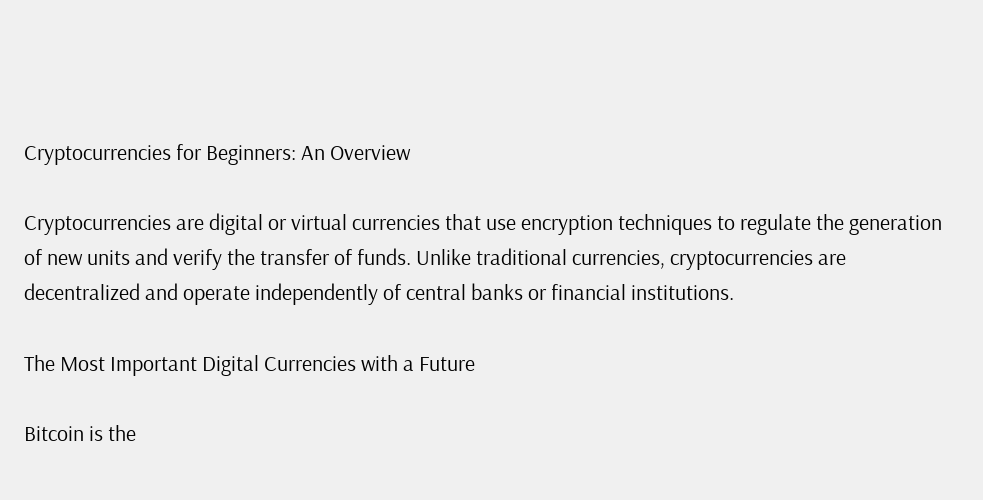Cryptocurrencies for Beginners: An Overview

Cryptocurrencies are digital or virtual currencies that use encryption techniques to regulate the generation of new units and verify the transfer of funds. Unlike traditional currencies, cryptocurrencies are decentralized and operate independently of central banks or financial institutions.

The Most Important Digital Currencies with a Future

Bitcoin is the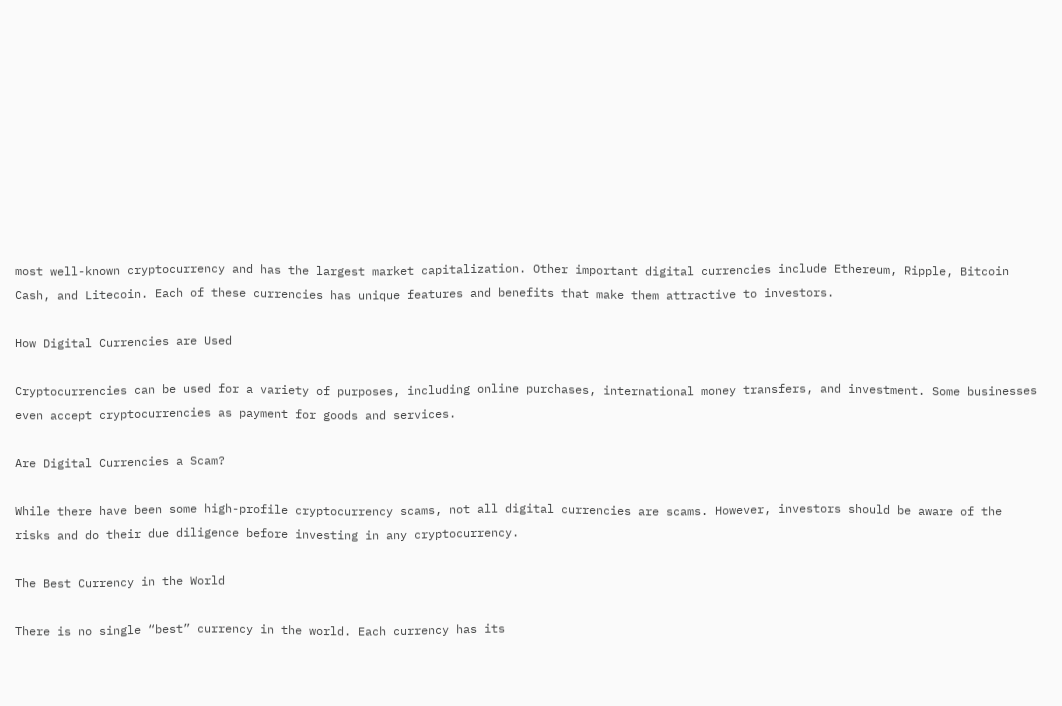most well-known cryptocurrency and has the largest market capitalization. Other important digital currencies include Ethereum, Ripple, Bitcoin Cash, and Litecoin. Each of these currencies has unique features and benefits that make them attractive to investors.

How Digital Currencies are Used

Cryptocurrencies can be used for a variety of purposes, including online purchases, international money transfers, and investment. Some businesses even accept cryptocurrencies as payment for goods and services.

Are Digital Currencies a Scam?

While there have been some high-profile cryptocurrency scams, not all digital currencies are scams. However, investors should be aware of the risks and do their due diligence before investing in any cryptocurrency.

The Best Currency in the World

There is no single “best” currency in the world. Each currency has its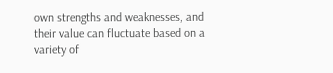own strengths and weaknesses, and their value can fluctuate based on a variety of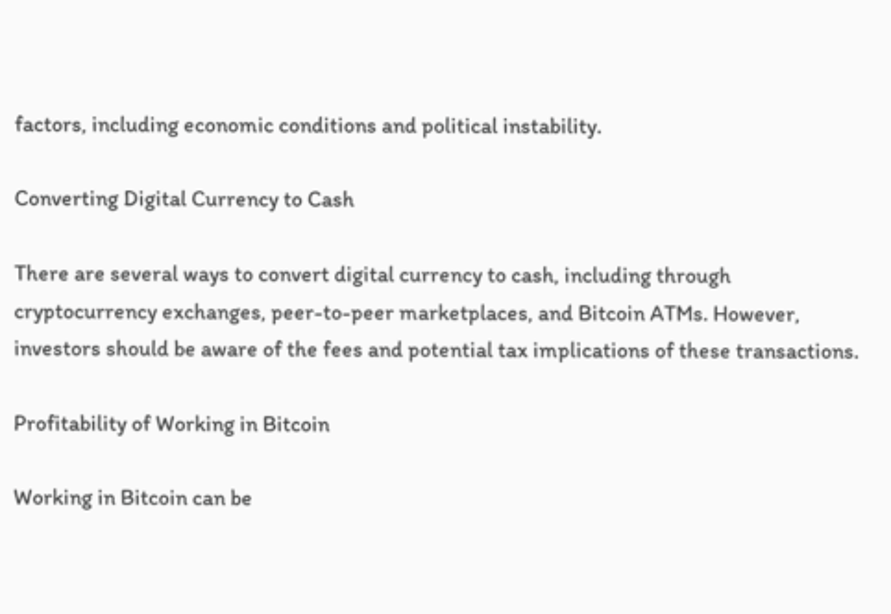factors, including economic conditions and political instability.

Converting Digital Currency to Cash

There are several ways to convert digital currency to cash, including through cryptocurrency exchanges, peer-to-peer marketplaces, and Bitcoin ATMs. However, investors should be aware of the fees and potential tax implications of these transactions.

Profitability of Working in Bitcoin

Working in Bitcoin can be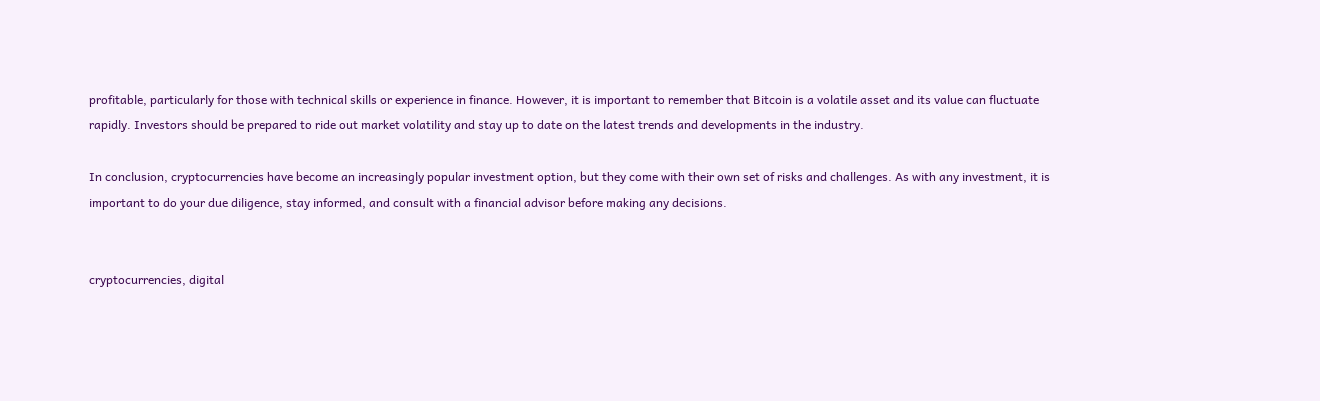profitable, particularly for those with technical skills or experience in finance. However, it is important to remember that Bitcoin is a volatile asset and its value can fluctuate rapidly. Investors should be prepared to ride out market volatility and stay up to date on the latest trends and developments in the industry.

In conclusion, cryptocurrencies have become an increasingly popular investment option, but they come with their own set of risks and challenges. As with any investment, it is important to do your due diligence, stay informed, and consult with a financial advisor before making any decisions.


cryptocurrencies, digital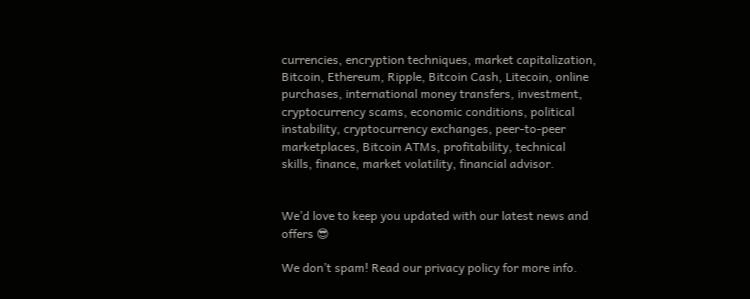currencies, encryption techniques, market capitalization, Bitcoin, Ethereum, Ripple, Bitcoin Cash, Litecoin, online purchases, international money transfers, investment, cryptocurrency scams, economic conditions, political instability, cryptocurrency exchanges, peer-to-peer marketplaces, Bitcoin ATMs, profitability, technical skills, finance, market volatility, financial advisor.


We’d love to keep you updated with our latest news and offers 😎

We don’t spam! Read our privacy policy for more info.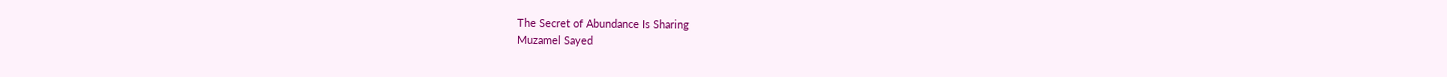The Secret of Abundance Is Sharing
Muzamel Sayed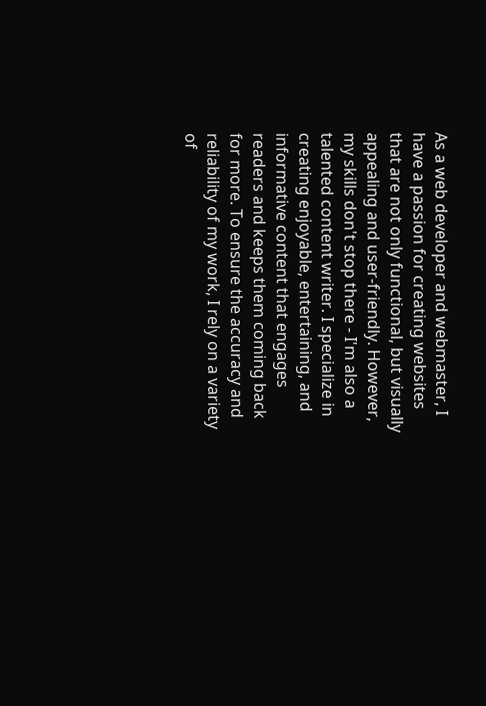As a web developer and webmaster, I have a passion for creating websites that are not only functional, but visually appealing and user-friendly. However, my skills don't stop there - I'm also a talented content writer. I specialize in creating enjoyable, entertaining, and informative content that engages readers and keeps them coming back for more. To ensure the accuracy and reliability of my work, I rely on a variety of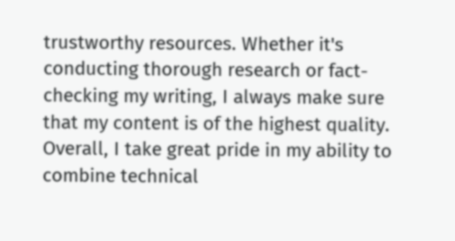trustworthy resources. Whether it's conducting thorough research or fact-checking my writing, I always make sure that my content is of the highest quality. Overall, I take great pride in my ability to combine technical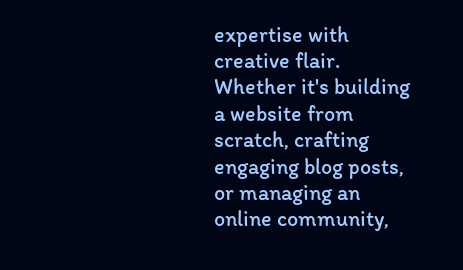expertise with creative flair. Whether it's building a website from scratch, crafting engaging blog posts, or managing an online community,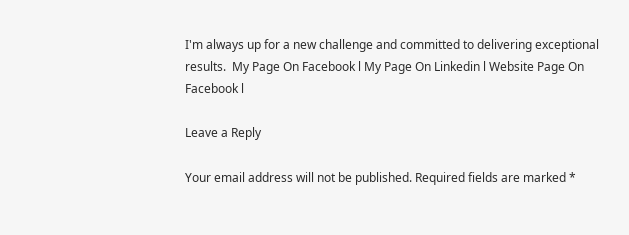I'm always up for a new challenge and committed to delivering exceptional results.  My Page On Facebook l My Page On Linkedin l Website Page On Facebook l

Leave a Reply

Your email address will not be published. Required fields are marked *